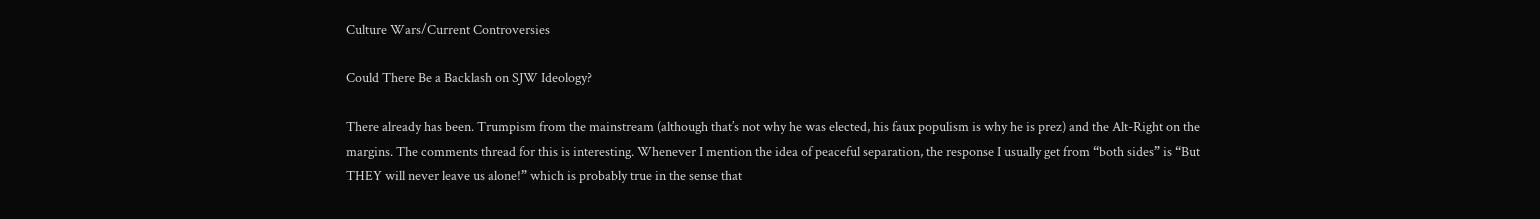Culture Wars/Current Controversies

Could There Be a Backlash on SJW Ideology?

There already has been. Trumpism from the mainstream (although that’s not why he was elected, his faux populism is why he is prez) and the Alt-Right on the margins. The comments thread for this is interesting. Whenever I mention the idea of peaceful separation, the response I usually get from “both sides” is “But THEY will never leave us alone!” which is probably true in the sense that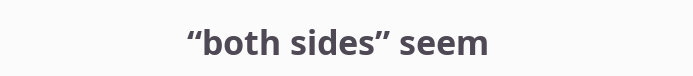“both sides” seem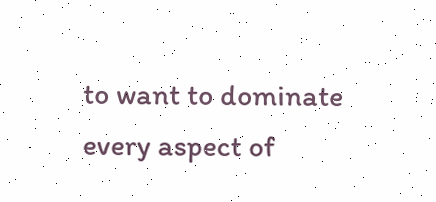to want to dominate every aspect of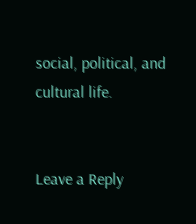social, political, and cultural life.


Leave a Reply